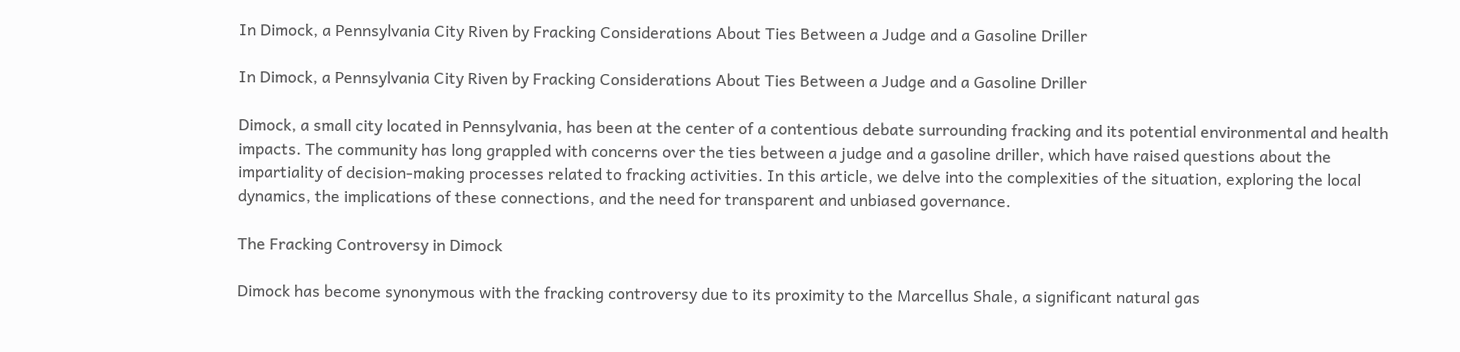In Dimock, a Pennsylvania City Riven by Fracking Considerations About Ties Between a Judge and a Gasoline Driller

In Dimock, a Pennsylvania City Riven by Fracking Considerations About Ties Between a Judge and a Gasoline Driller

Dimock, a small city located in Pennsylvania, has been at the center of a contentious debate surrounding fracking and its potential environmental and health impacts. The community has long grappled with concerns over the ties between a judge and a gasoline driller, which have raised questions about the impartiality of decision-making processes related to fracking activities. In this article, we delve into the complexities of the situation, exploring the local dynamics, the implications of these connections, and the need for transparent and unbiased governance.

The Fracking Controversy in Dimock

Dimock has become synonymous with the fracking controversy due to its proximity to the Marcellus Shale, a significant natural gas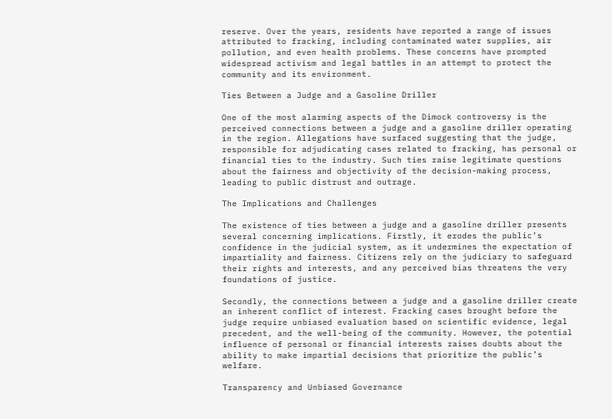reserve. Over the years, residents have reported a range of issues attributed to fracking, including contaminated water supplies, air pollution, and even health problems. These concerns have prompted widespread activism and legal battles in an attempt to protect the community and its environment.

Ties Between a Judge and a Gasoline Driller

One of the most alarming aspects of the Dimock controversy is the perceived connections between a judge and a gasoline driller operating in the region. Allegations have surfaced suggesting that the judge, responsible for adjudicating cases related to fracking, has personal or financial ties to the industry. Such ties raise legitimate questions about the fairness and objectivity of the decision-making process, leading to public distrust and outrage.

The Implications and Challenges

The existence of ties between a judge and a gasoline driller presents several concerning implications. Firstly, it erodes the public’s confidence in the judicial system, as it undermines the expectation of impartiality and fairness. Citizens rely on the judiciary to safeguard their rights and interests, and any perceived bias threatens the very foundations of justice.

Secondly, the connections between a judge and a gasoline driller create an inherent conflict of interest. Fracking cases brought before the judge require unbiased evaluation based on scientific evidence, legal precedent, and the well-being of the community. However, the potential influence of personal or financial interests raises doubts about the ability to make impartial decisions that prioritize the public’s welfare.

Transparency and Unbiased Governance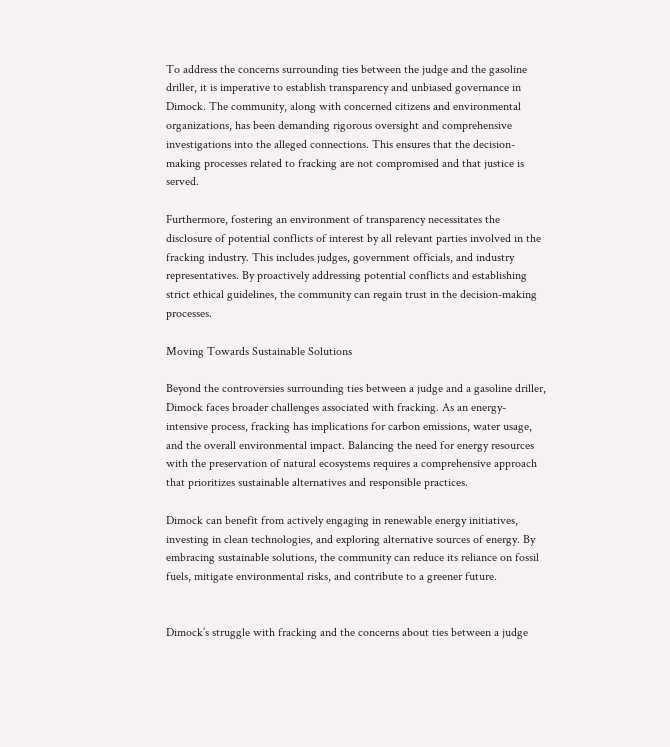To address the concerns surrounding ties between the judge and the gasoline driller, it is imperative to establish transparency and unbiased governance in Dimock. The community, along with concerned citizens and environmental organizations, has been demanding rigorous oversight and comprehensive investigations into the alleged connections. This ensures that the decision-making processes related to fracking are not compromised and that justice is served.

Furthermore, fostering an environment of transparency necessitates the disclosure of potential conflicts of interest by all relevant parties involved in the fracking industry. This includes judges, government officials, and industry representatives. By proactively addressing potential conflicts and establishing strict ethical guidelines, the community can regain trust in the decision-making processes.

Moving Towards Sustainable Solutions

Beyond the controversies surrounding ties between a judge and a gasoline driller, Dimock faces broader challenges associated with fracking. As an energy-intensive process, fracking has implications for carbon emissions, water usage, and the overall environmental impact. Balancing the need for energy resources with the preservation of natural ecosystems requires a comprehensive approach that prioritizes sustainable alternatives and responsible practices.

Dimock can benefit from actively engaging in renewable energy initiatives, investing in clean technologies, and exploring alternative sources of energy. By embracing sustainable solutions, the community can reduce its reliance on fossil fuels, mitigate environmental risks, and contribute to a greener future.


Dimock’s struggle with fracking and the concerns about ties between a judge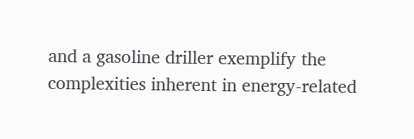and a gasoline driller exemplify the complexities inherent in energy-related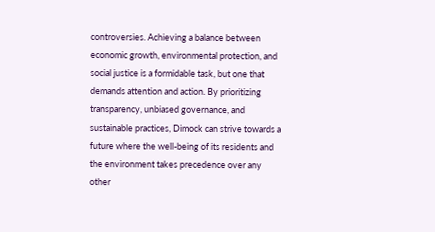controversies. Achieving a balance between economic growth, environmental protection, and social justice is a formidable task, but one that demands attention and action. By prioritizing transparency, unbiased governance, and sustainable practices, Dimock can strive towards a future where the well-being of its residents and the environment takes precedence over any other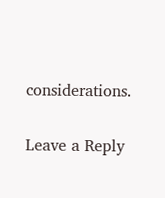considerations.

Leave a Reply